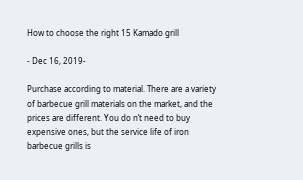How to choose the right 15 Kamado grill

- Dec 16, 2019-

Purchase according to material. There are a variety of barbecue grill materials on the market, and the prices are different. You do n’t need to buy expensive ones, but the service life of iron barbecue grills is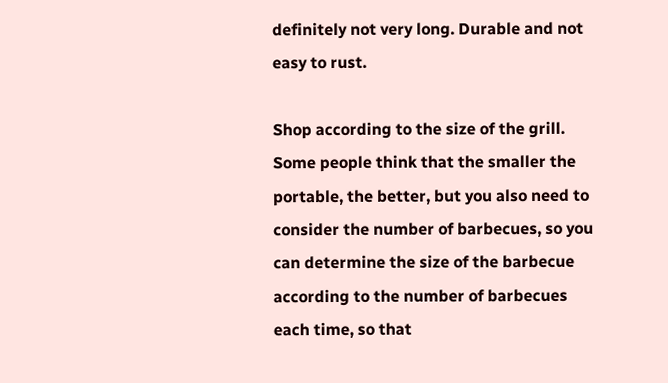definitely not very long. Durable and not easy to rust.

Shop according to the size of the grill. Some people think that the smaller the portable, the better, but you also need to consider the number of barbecues, so you can determine the size of the barbecue according to the number of barbecues each time, so that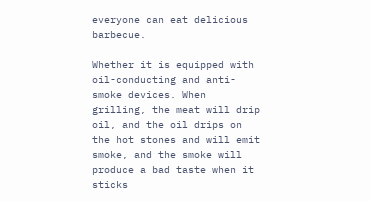everyone can eat delicious barbecue.

Whether it is equipped with oil-conducting and anti-smoke devices. When grilling, the meat will drip oil, and the oil drips on the hot stones and will emit smoke, and the smoke will produce a bad taste when it sticks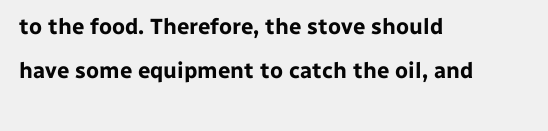to the food. Therefore, the stove should have some equipment to catch the oil, and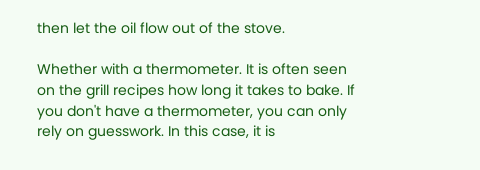then let the oil flow out of the stove.

Whether with a thermometer. It is often seen on the grill recipes how long it takes to bake. If you don't have a thermometer, you can only rely on guesswork. In this case, it is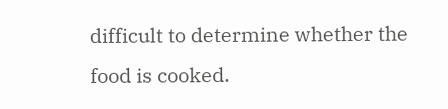difficult to determine whether the food is cooked.